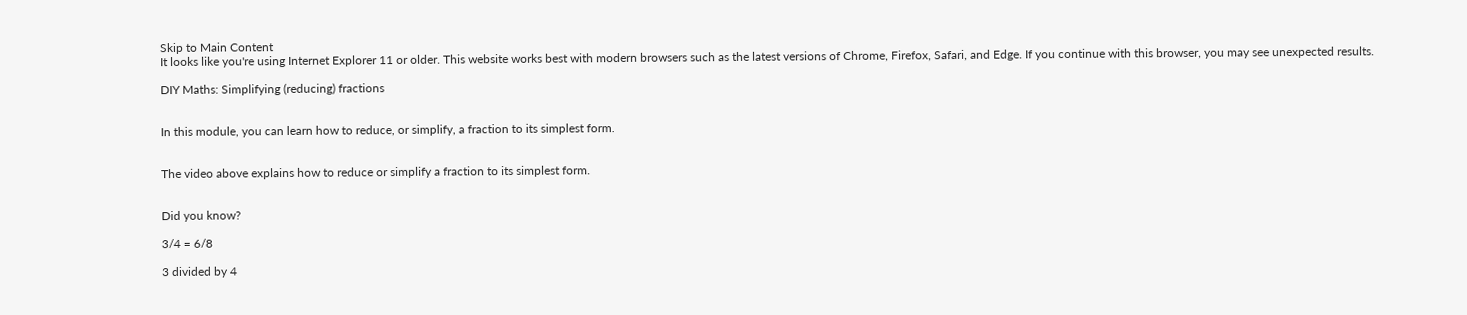Skip to Main Content
It looks like you're using Internet Explorer 11 or older. This website works best with modern browsers such as the latest versions of Chrome, Firefox, Safari, and Edge. If you continue with this browser, you may see unexpected results.

DIY Maths: Simplifying (reducing) fractions


In this module, you can learn how to reduce, or simplify, a fraction to its simplest form.


The video above explains how to reduce or simplify a fraction to its simplest form.


Did you know?

3/4 = 6/8

3 divided by 4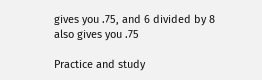gives you .75, and 6 divided by 8 also gives you .75

Practice and study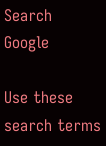Search Google

Use these search terms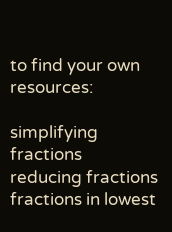to find your own resources:

simplifying fractions
reducing fractions
fractions in lowest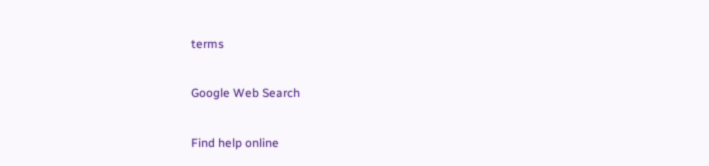terms

Google Web Search

Find help online